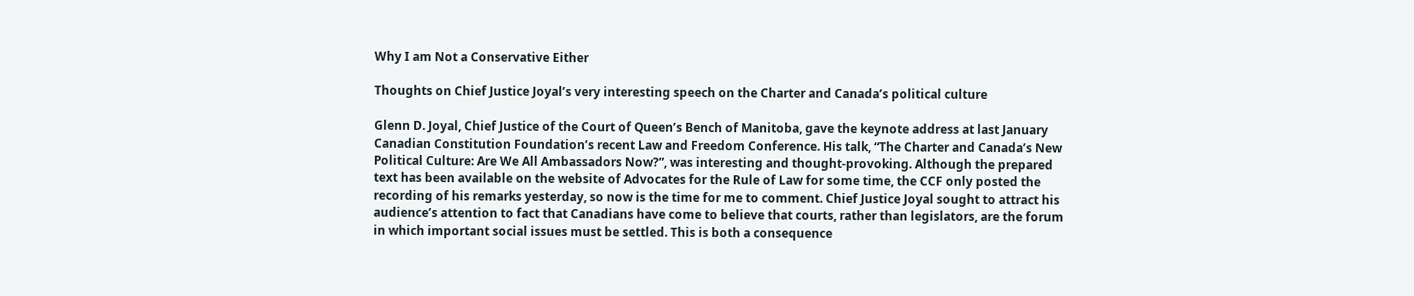Why I am Not a Conservative Either

Thoughts on Chief Justice Joyal’s very interesting speech on the Charter and Canada’s political culture

Glenn D. Joyal, Chief Justice of the Court of Queen’s Bench of Manitoba, gave the keynote address at last January Canadian Constitution Foundation’s recent Law and Freedom Conference. His talk, “The Charter and Canada’s New Political Culture: Are We All Ambassadors Now?”, was interesting and thought-provoking. Although the prepared text has been available on the website of Advocates for the Rule of Law for some time, the CCF only posted the recording of his remarks yesterday, so now is the time for me to comment. Chief Justice Joyal sought to attract his audience’s attention to fact that Canadians have come to believe that courts, rather than legislators, are the forum in which important social issues must be settled. This is both a consequence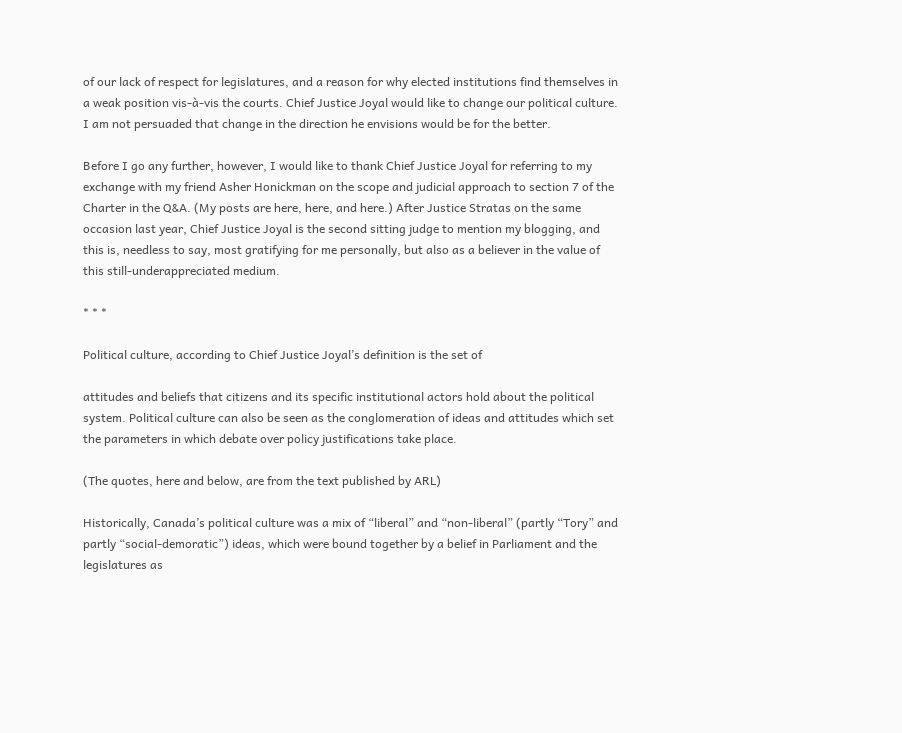of our lack of respect for legislatures, and a reason for why elected institutions find themselves in a weak position vis-à-vis the courts. Chief Justice Joyal would like to change our political culture. I am not persuaded that change in the direction he envisions would be for the better.

Before I go any further, however, I would like to thank Chief Justice Joyal for referring to my exchange with my friend Asher Honickman on the scope and judicial approach to section 7 of the Charter in the Q&A. (My posts are here, here, and here.) After Justice Stratas on the same occasion last year, Chief Justice Joyal is the second sitting judge to mention my blogging, and this is, needless to say, most gratifying for me personally, but also as a believer in the value of this still-underappreciated medium.

* * *

Political culture, according to Chief Justice Joyal’s definition is the set of

attitudes and beliefs that citizens and its specific institutional actors hold about the political system. Political culture can also be seen as the conglomeration of ideas and attitudes which set the parameters in which debate over policy justifications take place.

(The quotes, here and below, are from the text published by ARL)

Historically, Canada’s political culture was a mix of “liberal” and “non-liberal” (partly “Tory” and partly “social-demoratic”) ideas, which were bound together by a belief in Parliament and the legislatures as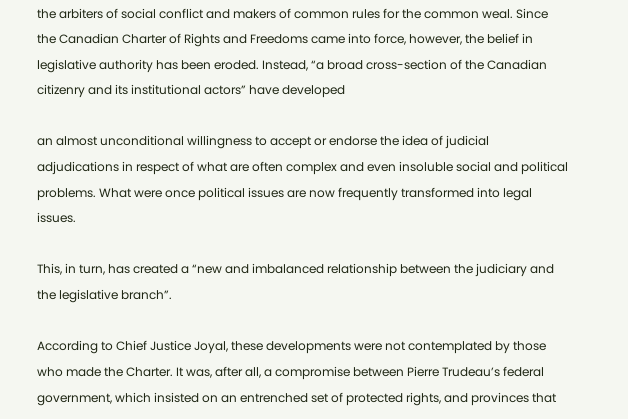the arbiters of social conflict and makers of common rules for the common weal. Since the Canadian Charter of Rights and Freedoms came into force, however, the belief in legislative authority has been eroded. Instead, “a broad cross-section of the Canadian citizenry and its institutional actors” have developed

an almost unconditional willingness to accept or endorse the idea of judicial adjudications in respect of what are often complex and even insoluble social and political problems. What were once political issues are now frequently transformed into legal issues.

This, in turn, has created a “new and imbalanced relationship between the judiciary and the legislative branch”.

According to Chief Justice Joyal, these developments were not contemplated by those who made the Charter. It was, after all, a compromise between Pierre Trudeau’s federal government, which insisted on an entrenched set of protected rights, and provinces that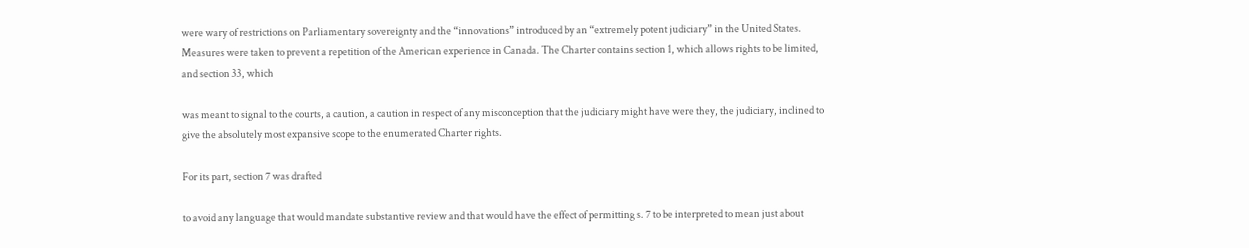were wary of restrictions on Parliamentary sovereignty and the “innovations” introduced by an “extremely potent judiciary” in the United States. Measures were taken to prevent a repetition of the American experience in Canada. The Charter contains section 1, which allows rights to be limited, and section 33, which

was meant to signal to the courts, a caution, a caution in respect of any misconception that the judiciary might have were they, the judiciary, inclined to give the absolutely most expansive scope to the enumerated Charter rights.

For its part, section 7 was drafted

to avoid any language that would mandate substantive review and that would have the effect of permitting s. 7 to be interpreted to mean just about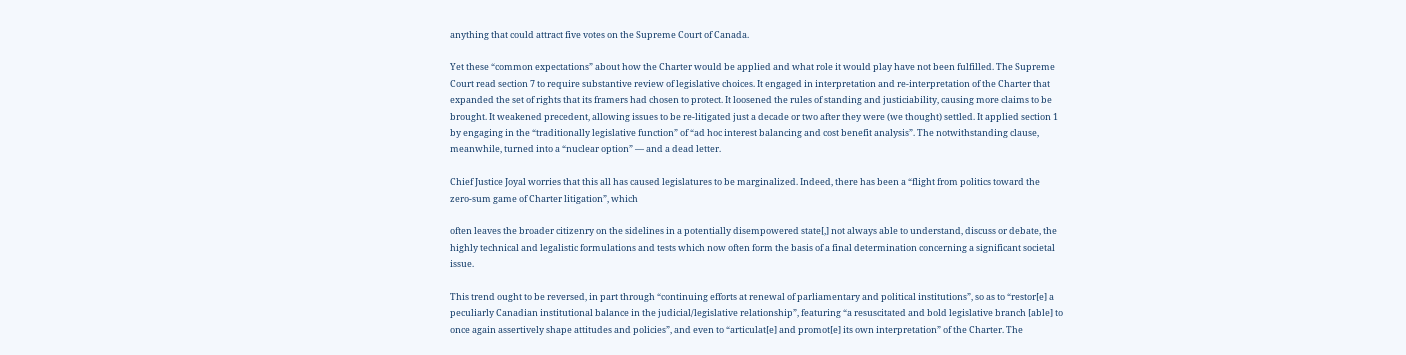anything that could attract five votes on the Supreme Court of Canada.

Yet these “common expectations” about how the Charter would be applied and what role it would play have not been fulfilled. The Supreme Court read section 7 to require substantive review of legislative choices. It engaged in interpretation and re-interpretation of the Charter that expanded the set of rights that its framers had chosen to protect. It loosened the rules of standing and justiciability, causing more claims to be brought. It weakened precedent, allowing issues to be re-litigated just a decade or two after they were (we thought) settled. It applied section 1  by engaging in the “traditionally legislative function” of “ad hoc interest balancing and cost benefit analysis”. The notwithstanding clause, meanwhile, turned into a “nuclear option” ― and a dead letter.

Chief Justice Joyal worries that this all has caused legislatures to be marginalized. Indeed, there has been a “flight from politics toward the zero-sum game of Charter litigation”, which

often leaves the broader citizenry on the sidelines in a potentially disempowered state[,] not always able to understand, discuss or debate, the highly technical and legalistic formulations and tests which now often form the basis of a final determination concerning a significant societal issue.

This trend ought to be reversed, in part through “continuing efforts at renewal of parliamentary and political institutions”, so as to “restor[e] a peculiarly Canadian institutional balance in the judicial/legislative relationship”, featuring “a resuscitated and bold legislative branch [able] to once again assertively shape attitudes and policies”, and even to “articulat[e] and promot[e] its own interpretation” of the Charter. The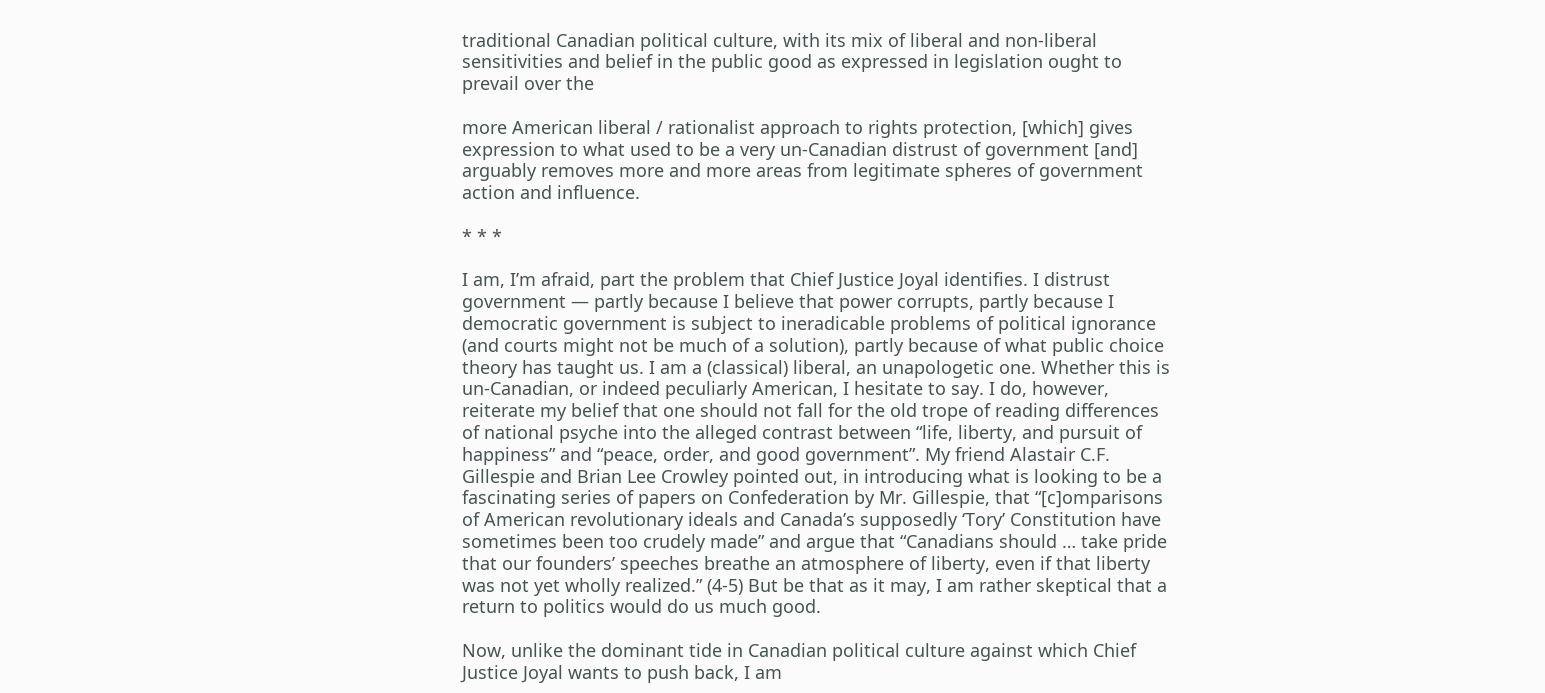traditional Canadian political culture, with its mix of liberal and non-liberal sensitivities and belief in the public good as expressed in legislation ought to prevail over the

more American liberal / rationalist approach to rights protection, [which] gives expression to what used to be a very un-Canadian distrust of government [and] arguably removes more and more areas from legitimate spheres of government action and influence.

* * *

I am, I’m afraid, part the problem that Chief Justice Joyal identifies. I distrust government ― partly because I believe that power corrupts, partly because I democratic government is subject to ineradicable problems of political ignorance (and courts might not be much of a solution), partly because of what public choice theory has taught us. I am a (classical) liberal, an unapologetic one. Whether this is un-Canadian, or indeed peculiarly American, I hesitate to say. I do, however, reiterate my belief that one should not fall for the old trope of reading differences of national psyche into the alleged contrast between “life, liberty, and pursuit of happiness” and “peace, order, and good government”. My friend Alastair C.F. Gillespie and Brian Lee Crowley pointed out, in introducing what is looking to be a fascinating series of papers on Confederation by Mr. Gillespie, that “[c]omparisons of American revolutionary ideals and Canada’s supposedly ‘Tory’ Constitution have sometimes been too crudely made” and argue that “Canadians should … take pride that our founders’ speeches breathe an atmosphere of liberty, even if that liberty was not yet wholly realized.” (4-5) But be that as it may, I am rather skeptical that a return to politics would do us much good.

Now, unlike the dominant tide in Canadian political culture against which Chief Justice Joyal wants to push back, I am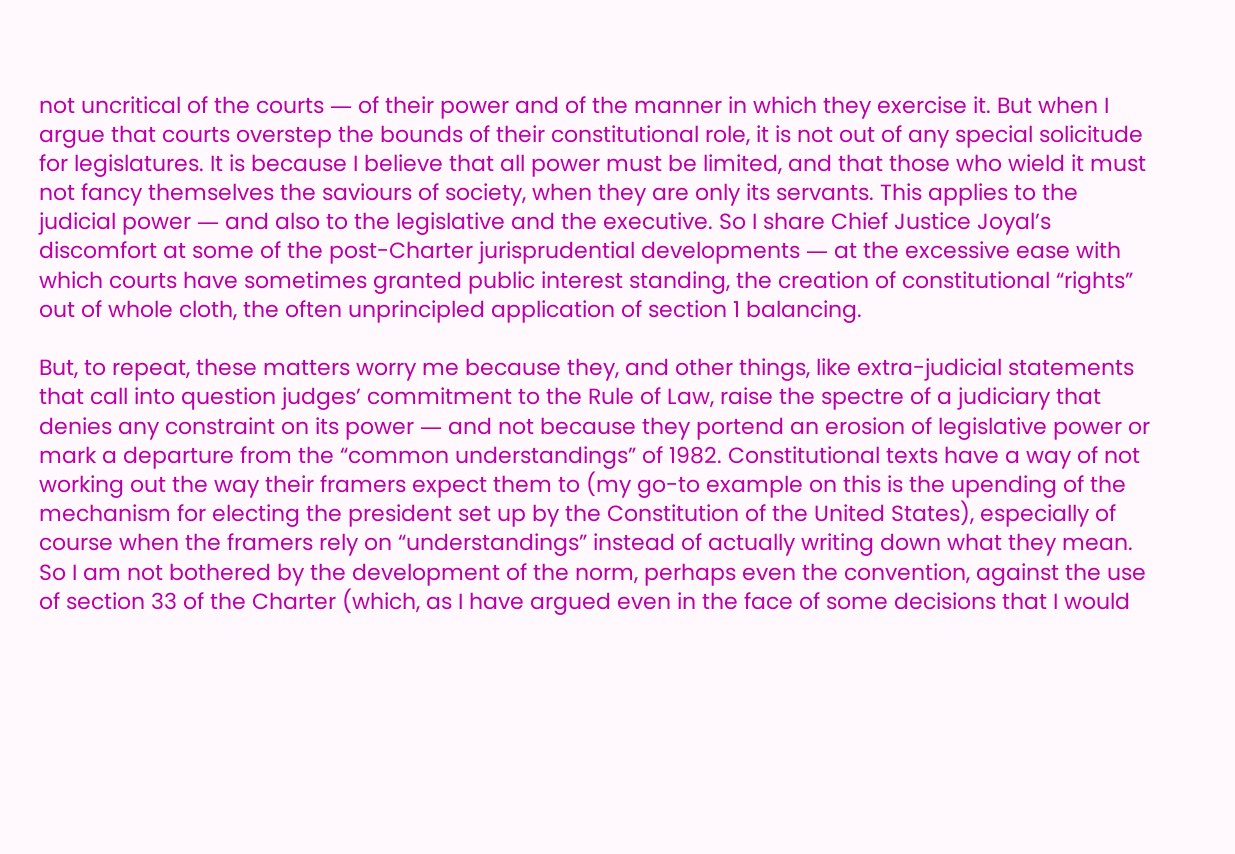not uncritical of the courts ― of their power and of the manner in which they exercise it. But when I argue that courts overstep the bounds of their constitutional role, it is not out of any special solicitude for legislatures. It is because I believe that all power must be limited, and that those who wield it must not fancy themselves the saviours of society, when they are only its servants. This applies to the judicial power ― and also to the legislative and the executive. So I share Chief Justice Joyal’s discomfort at some of the post-Charter jurisprudential developments ― at the excessive ease with which courts have sometimes granted public interest standing, the creation of constitutional “rights” out of whole cloth, the often unprincipled application of section 1 balancing.

But, to repeat, these matters worry me because they, and other things, like extra-judicial statements that call into question judges’ commitment to the Rule of Law, raise the spectre of a judiciary that denies any constraint on its power ― and not because they portend an erosion of legislative power or mark a departure from the “common understandings” of 1982. Constitutional texts have a way of not working out the way their framers expect them to (my go-to example on this is the upending of the mechanism for electing the president set up by the Constitution of the United States), especially of course when the framers rely on “understandings” instead of actually writing down what they mean. So I am not bothered by the development of the norm, perhaps even the convention, against the use of section 33 of the Charter (which, as I have argued even in the face of some decisions that I would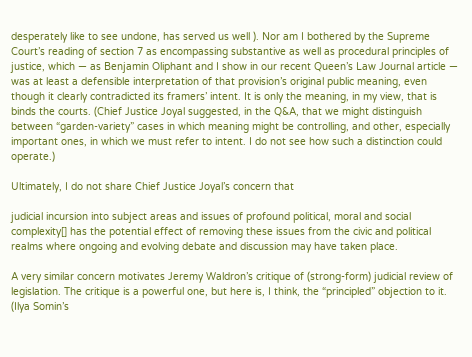desperately like to see undone, has served us well ). Nor am I bothered by the Supreme Court’s reading of section 7 as encompassing substantive as well as procedural principles of justice, which ― as Benjamin Oliphant and I show in our recent Queen’s Law Journal article ― was at least a defensible interpretation of that provision’s original public meaning, even though it clearly contradicted its framers’ intent. It is only the meaning, in my view, that is binds the courts. (Chief Justice Joyal suggested, in the Q&A, that we might distinguish between “garden-variety” cases in which meaning might be controlling, and other, especially important ones, in which we must refer to intent. I do not see how such a distinction could operate.)

Ultimately, I do not share Chief Justice Joyal’s concern that

judicial incursion into subject areas and issues of profound political, moral and social complexity[] has the potential effect of removing these issues from the civic and political realms where ongoing and evolving debate and discussion may have taken place.

A very similar concern motivates Jeremy Waldron’s critique of (strong-form) judicial review of legislation. The critique is a powerful one, but here is, I think, the “principled” objection to it. (Ilya Somin’s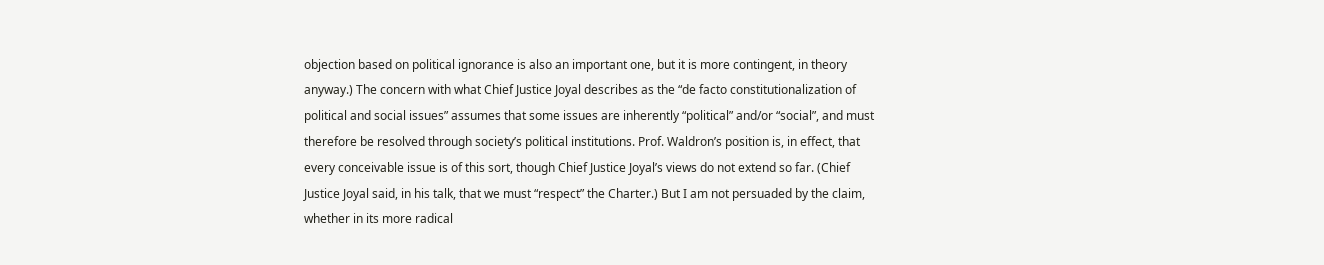objection based on political ignorance is also an important one, but it is more contingent, in theory anyway.) The concern with what Chief Justice Joyal describes as the “de facto constitutionalization of political and social issues” assumes that some issues are inherently “political” and/or “social”, and must therefore be resolved through society’s political institutions. Prof. Waldron’s position is, in effect, that every conceivable issue is of this sort, though Chief Justice Joyal’s views do not extend so far. (Chief Justice Joyal said, in his talk, that we must “respect” the Charter.) But I am not persuaded by the claim, whether in its more radical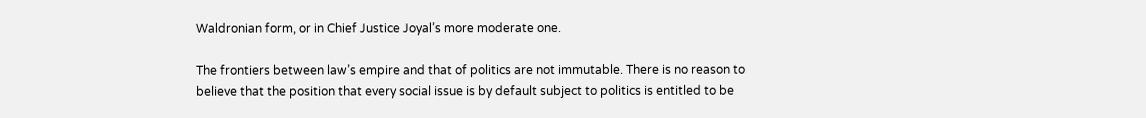Waldronian form, or in Chief Justice Joyal’s more moderate one.

The frontiers between law’s empire and that of politics are not immutable. There is no reason to believe that the position that every social issue is by default subject to politics is entitled to be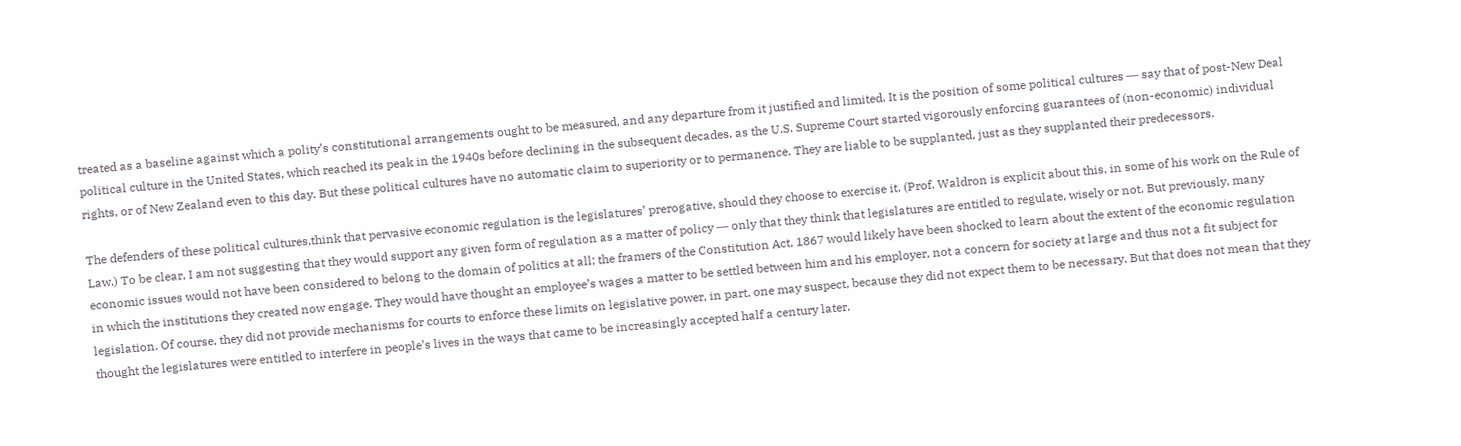treated as a baseline against which a polity’s constitutional arrangements ought to be measured, and any departure from it justified and limited. It is the position of some political cultures ― say that of post-New Deal political culture in the United States, which reached its peak in the 1940s before declining in the subsequent decades, as the U.S. Supreme Court started vigorously enforcing guarantees of (non-economic) individual rights, or of New Zealand even to this day. But these political cultures have no automatic claim to superiority or to permanence. They are liable to be supplanted, just as they supplanted their predecessors.

The defenders of these political cultures,think that pervasive economic regulation is the legislatures’ prerogative, should they choose to exercise it. (Prof. Waldron is explicit about this, in some of his work on the Rule of Law.) To be clear, I am not suggesting that they would support any given form of regulation as a matter of policy ― only that they think that legislatures are entitled to regulate, wisely or not. But previously, many economic issues would not have been considered to belong to the domain of politics at all; the framers of the Constitution Act, 1867 would likely have been shocked to learn about the extent of the economic regulation in which the institutions they created now engage. They would have thought an employee’s wages a matter to be settled between him and his employer, not a concern for society at large and thus not a fit subject for legislation. Of course, they did not provide mechanisms for courts to enforce these limits on legislative power, in part, one may suspect, because they did not expect them to be necessary. But that does not mean that they thought the legislatures were entitled to interfere in people’s lives in the ways that came to be increasingly accepted half a century later.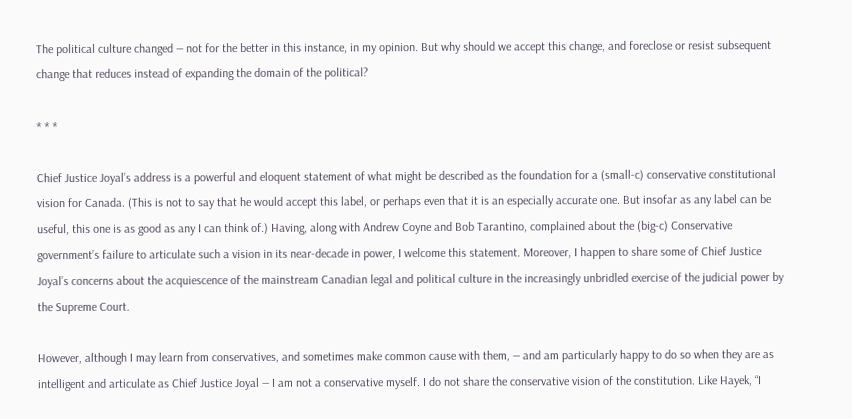The political culture changed ― not for the better in this instance, in my opinion. But why should we accept this change, and foreclose or resist subsequent change that reduces instead of expanding the domain of the political?

* * *

Chief Justice Joyal’s address is a powerful and eloquent statement of what might be described as the foundation for a (small-c) conservative constitutional vision for Canada. (This is not to say that he would accept this label, or perhaps even that it is an especially accurate one. But insofar as any label can be useful, this one is as good as any I can think of.) Having, along with Andrew Coyne and Bob Tarantino, complained about the (big-c) Conservative government’s failure to articulate such a vision in its near-decade in power, I welcome this statement. Moreover, I happen to share some of Chief Justice Joyal’s concerns about the acquiescence of the mainstream Canadian legal and political culture in the increasingly unbridled exercise of the judicial power by the Supreme Court.

However, although I may learn from conservatives, and sometimes make common cause with them, ― and am particularly happy to do so when they are as intelligent and articulate as Chief Justice Joyal ― I am not a conservative myself. I do not share the conservative vision of the constitution. Like Hayek, “I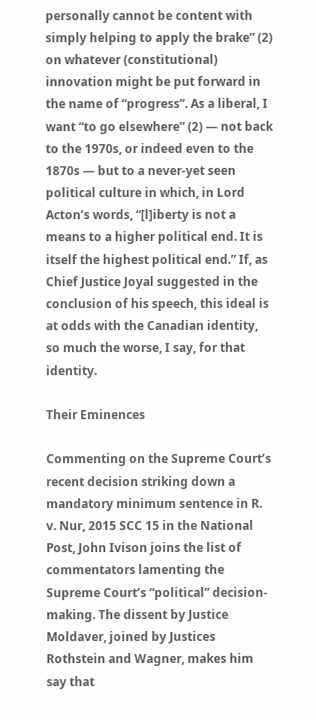personally cannot be content with simply helping to apply the brake” (2) on whatever (constitutional) innovation might be put forward in the name of “progress”. As a liberal, I want “to go elsewhere” (2) ― not back to the 1970s, or indeed even to the 1870s ― but to a never-yet seen political culture in which, in Lord Acton’s words, “[l]iberty is not a means to a higher political end. It is itself the highest political end.” If, as Chief Justice Joyal suggested in the conclusion of his speech, this ideal is at odds with the Canadian identity, so much the worse, I say, for that identity.

Their Eminences

Commenting on the Supreme Court’s recent decision striking down a mandatory minimum sentence in R. v. Nur, 2015 SCC 15 in the National Post, John Ivison joins the list of commentators lamenting the Supreme Court’s “political” decision-making. The dissent by Justice Moldaver, joined by Justices Rothstein and Wagner, makes him say that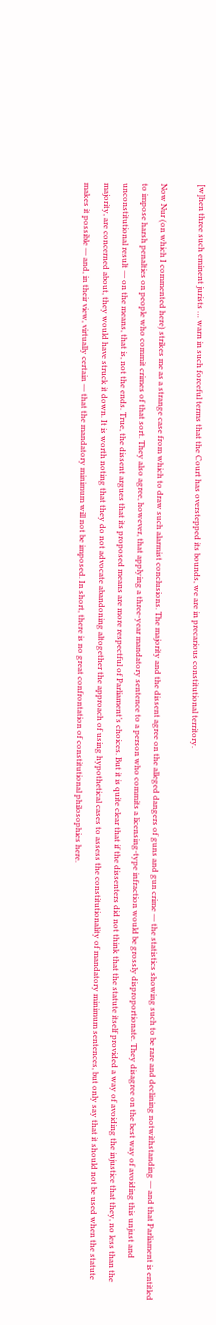[w]hen three such eminent jurists … warn in such forceful terms that the Court has overstepped its bounds, we are in precarious constitutional territory.

Now Nur (on which I commented here) strikes me as a strange case from which to draw such alarmist conclusions. The majority and the dissent agree on the alleged dangers of guns and gun crime ― the statistics showing such to be rare and declining notwithstanding ― and that Parliament is entitled to impose harsh penalties on people who commit crimes of that sort. They also agree, however, that applying a three-year mandatory sentence to a person who commits a licensing-type infraction would be grossly disproportionate. They disagree on the best way of avoiding this unjust and unconstitutional result ― on the means, that is, not the ends. True, the dissent argues that its proposed means are more respectful of Parliament’s choices. But it is quite clear that if the dissenters did not think that the statute itself provided a way of avoiding the injustice that they, no less than the majority, are concerned about, they would have struck it down. It is worth noting that they do not advocate abandoning altogether the approach of using hypothetical cases to assess the constitutionality of mandatory minimum sentences, but only say that it should not be used when the statute makes it possible ― and, in their view, virtually certain ― that the mandatory minimum will not be imposed. In short, there is no great confrontation of constitutional philosophies here.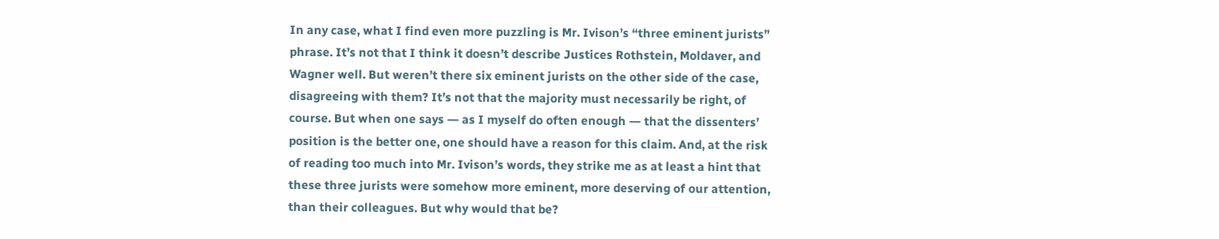In any case, what I find even more puzzling is Mr. Ivison’s “three eminent jurists” phrase. It’s not that I think it doesn’t describe Justices Rothstein, Moldaver, and Wagner well. But weren’t there six eminent jurists on the other side of the case, disagreeing with them? It’s not that the majority must necessarily be right, of course. But when one says ― as I myself do often enough ― that the dissenters’ position is the better one, one should have a reason for this claim. And, at the risk of reading too much into Mr. Ivison’s words, they strike me as at least a hint that these three jurists were somehow more eminent, more deserving of our attention, than their colleagues. But why would that be?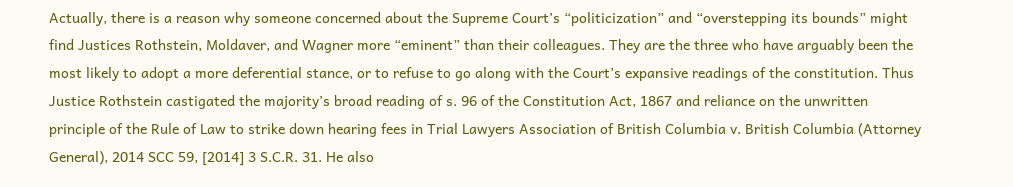Actually, there is a reason why someone concerned about the Supreme Court’s “politicization” and “overstepping its bounds” might find Justices Rothstein, Moldaver, and Wagner more “eminent” than their colleagues. They are the three who have arguably been the most likely to adopt a more deferential stance, or to refuse to go along with the Court’s expansive readings of the constitution. Thus Justice Rothstein castigated the majority’s broad reading of s. 96 of the Constitution Act, 1867 and reliance on the unwritten principle of the Rule of Law to strike down hearing fees in Trial Lawyers Association of British Columbia v. British Columbia (Attorney General), 2014 SCC 59, [2014] 3 S.C.R. 31. He also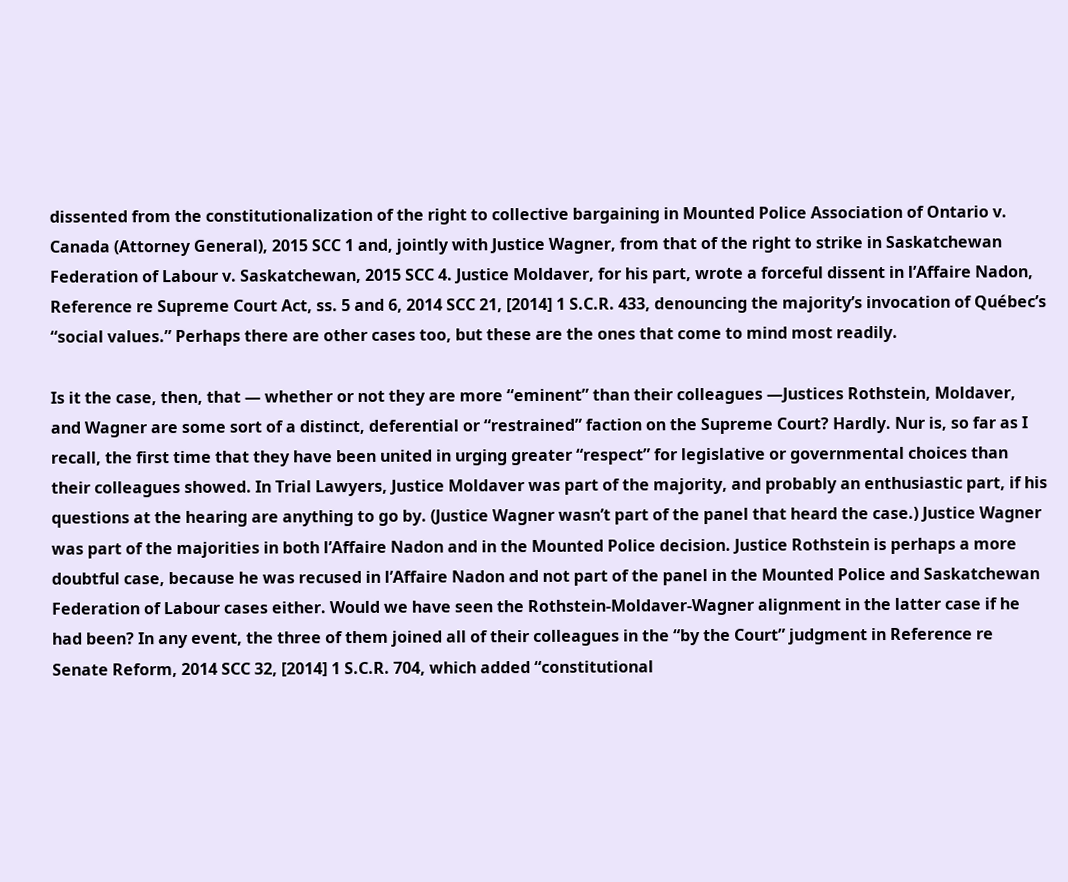dissented from the constitutionalization of the right to collective bargaining in Mounted Police Association of Ontario v. Canada (Attorney General), 2015 SCC 1 and, jointly with Justice Wagner, from that of the right to strike in Saskatchewan Federation of Labour v. Saskatchewan, 2015 SCC 4. Justice Moldaver, for his part, wrote a forceful dissent in l’Affaire Nadon, Reference re Supreme Court Act, ss. 5 and 6, 2014 SCC 21, [2014] 1 S.C.R. 433, denouncing the majority’s invocation of Québec’s “social values.” Perhaps there are other cases too, but these are the ones that come to mind most readily.

Is it the case, then, that ― whether or not they are more “eminent” than their colleagues ―Justices Rothstein, Moldaver, and Wagner are some sort of a distinct, deferential or “restrained” faction on the Supreme Court? Hardly. Nur is, so far as I recall, the first time that they have been united in urging greater “respect” for legislative or governmental choices than their colleagues showed. In Trial Lawyers, Justice Moldaver was part of the majority, and probably an enthusiastic part, if his questions at the hearing are anything to go by. (Justice Wagner wasn’t part of the panel that heard the case.) Justice Wagner was part of the majorities in both l’Affaire Nadon and in the Mounted Police decision. Justice Rothstein is perhaps a more doubtful case, because he was recused in l’Affaire Nadon and not part of the panel in the Mounted Police and Saskatchewan Federation of Labour cases either. Would we have seen the Rothstein-Moldaver-Wagner alignment in the latter case if he had been? In any event, the three of them joined all of their colleagues in the “by the Court” judgment in Reference re Senate Reform, 2014 SCC 32, [2014] 1 S.C.R. 704, which added “constitutional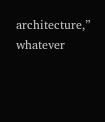architecture,” whatever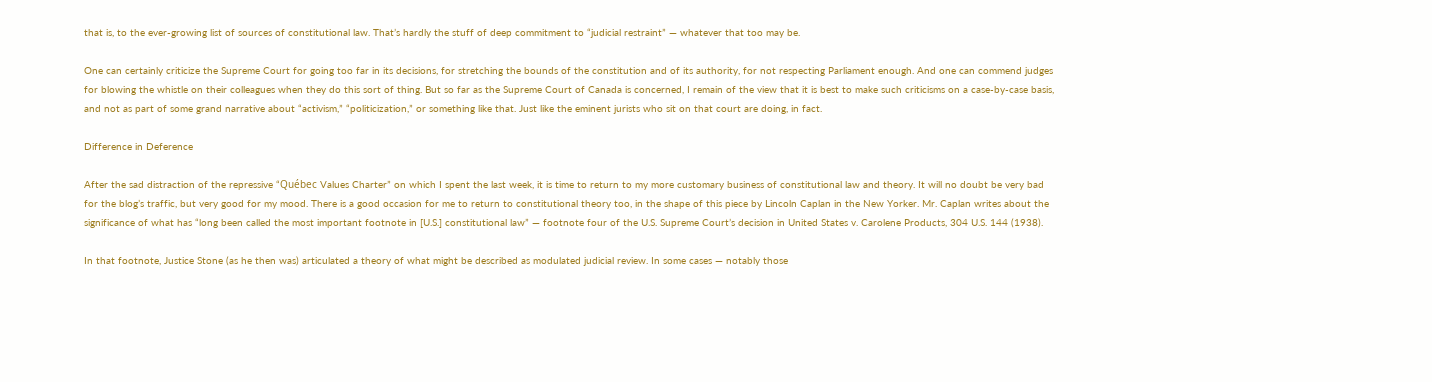that is, to the ever-growing list of sources of constitutional law. That’s hardly the stuff of deep commitment to “judicial restraint” ― whatever that too may be.

One can certainly criticize the Supreme Court for going too far in its decisions, for stretching the bounds of the constitution and of its authority, for not respecting Parliament enough. And one can commend judges for blowing the whistle on their colleagues when they do this sort of thing. But so far as the Supreme Court of Canada is concerned, I remain of the view that it is best to make such criticisms on a case-by-case basis, and not as part of some grand narrative about “activism,” “politicization,” or something like that. Just like the eminent jurists who sit on that court are doing, in fact.

Difference in Deference

After the sad distraction of the repressive “Québec Values Charter” on which I spent the last week, it is time to return to my more customary business of constitutional law and theory. It will no doubt be very bad for the blog’s traffic, but very good for my mood. There is a good occasion for me to return to constitutional theory too, in the shape of this piece by Lincoln Caplan in the New Yorker. Mr. Caplan writes about the significance of what has “long been called the most important footnote in [U.S.] constitutional law” ― footnote four of the U.S. Supreme Court’s decision in United States v. Carolene Products, 304 U.S. 144 (1938).

In that footnote, Justice Stone (as he then was) articulated a theory of what might be described as modulated judicial review. In some cases ― notably those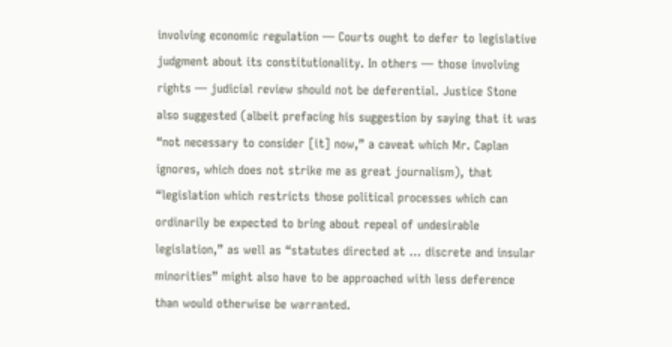involving economic regulation ― Courts ought to defer to legislative judgment about its constitutionality. In others ― those involving rights ― judicial review should not be deferential. Justice Stone also suggested (albeit prefacing his suggestion by saying that it was “not necessary to consider [it] now,” a caveat which Mr. Caplan ignores, which does not strike me as great journalism), that “legislation which restricts those political processes which can ordinarily be expected to bring about repeal of undesirable legislation,” as well as “statutes directed at … discrete and insular minorities” might also have to be approached with less deference than would otherwise be warranted.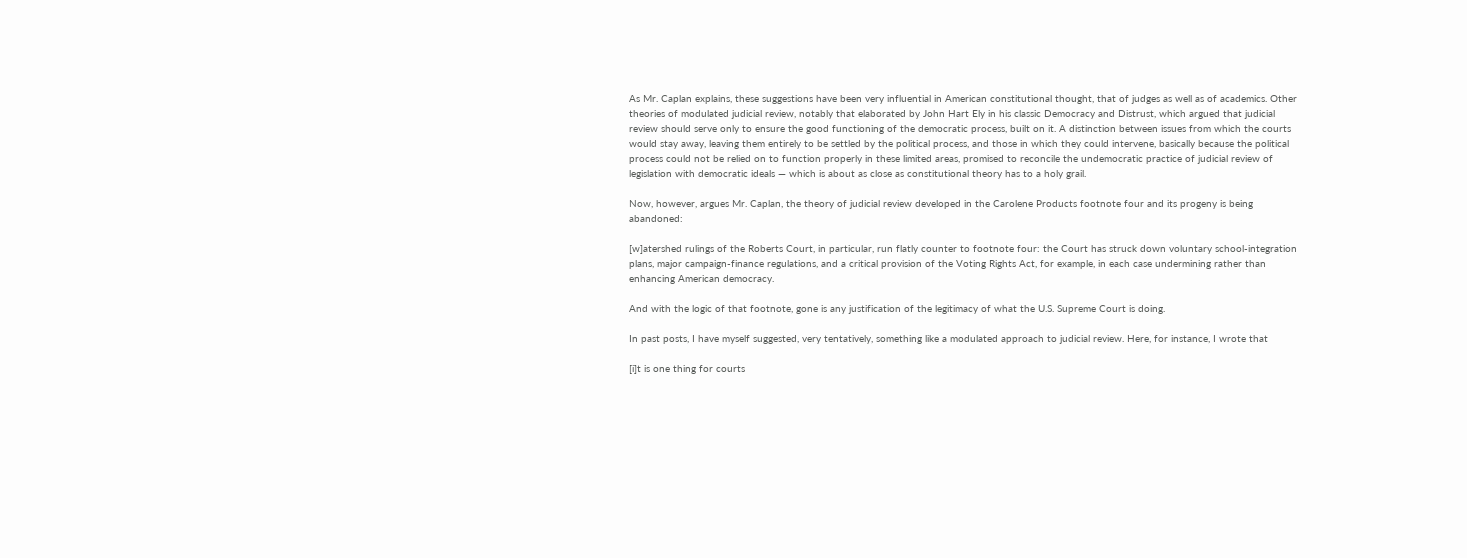As Mr. Caplan explains, these suggestions have been very influential in American constitutional thought, that of judges as well as of academics. Other theories of modulated judicial review, notably that elaborated by John Hart Ely in his classic Democracy and Distrust, which argued that judicial review should serve only to ensure the good functioning of the democratic process, built on it. A distinction between issues from which the courts would stay away, leaving them entirely to be settled by the political process, and those in which they could intervene, basically because the political process could not be relied on to function properly in these limited areas, promised to reconcile the undemocratic practice of judicial review of legislation with democratic ideals ― which is about as close as constitutional theory has to a holy grail.

Now, however, argues Mr. Caplan, the theory of judicial review developed in the Carolene Products footnote four and its progeny is being abandoned:

[w]atershed rulings of the Roberts Court, in particular, run flatly counter to footnote four: the Court has struck down voluntary school-integration plans, major campaign-finance regulations, and a critical provision of the Voting Rights Act, for example, in each case undermining rather than enhancing American democracy.

And with the logic of that footnote, gone is any justification of the legitimacy of what the U.S. Supreme Court is doing.

In past posts, I have myself suggested, very tentatively, something like a modulated approach to judicial review. Here, for instance, I wrote that

[i]t is one thing for courts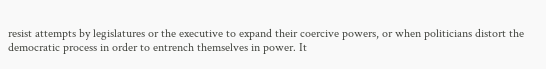resist attempts by legislatures or the executive to expand their coercive powers, or when politicians distort the democratic process in order to entrench themselves in power. It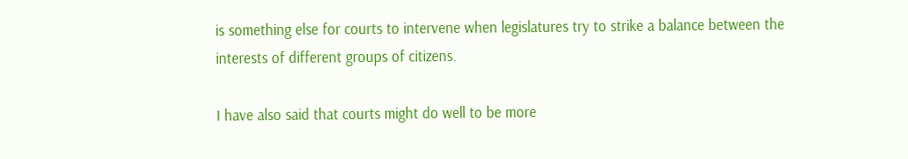is something else for courts to intervene when legislatures try to strike a balance between the interests of different groups of citizens.

I have also said that courts might do well to be more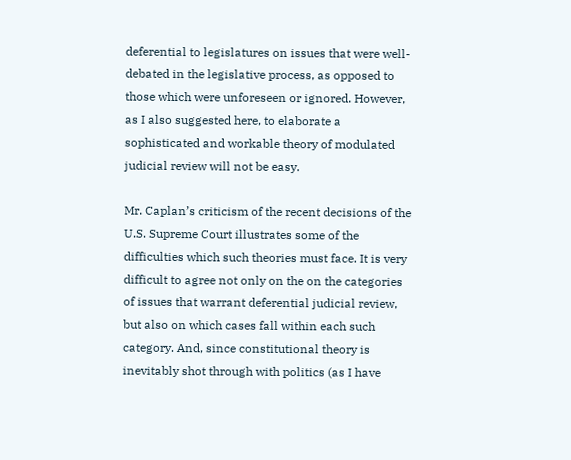deferential to legislatures on issues that were well-debated in the legislative process, as opposed to those which were unforeseen or ignored. However, as I also suggested here, to elaborate a sophisticated and workable theory of modulated judicial review will not be easy.

Mr. Caplan’s criticism of the recent decisions of the U.S. Supreme Court illustrates some of the difficulties which such theories must face. It is very difficult to agree not only on the on the categories of issues that warrant deferential judicial review, but also on which cases fall within each such category. And, since constitutional theory is inevitably shot through with politics (as I have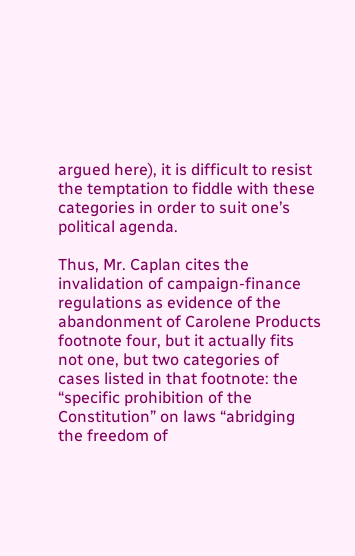argued here), it is difficult to resist the temptation to fiddle with these categories in order to suit one’s political agenda.

Thus, Mr. Caplan cites the invalidation of campaign-finance regulations as evidence of the abandonment of Carolene Products footnote four, but it actually fits not one, but two categories of cases listed in that footnote: the “specific prohibition of the Constitution” on laws “abridging the freedom of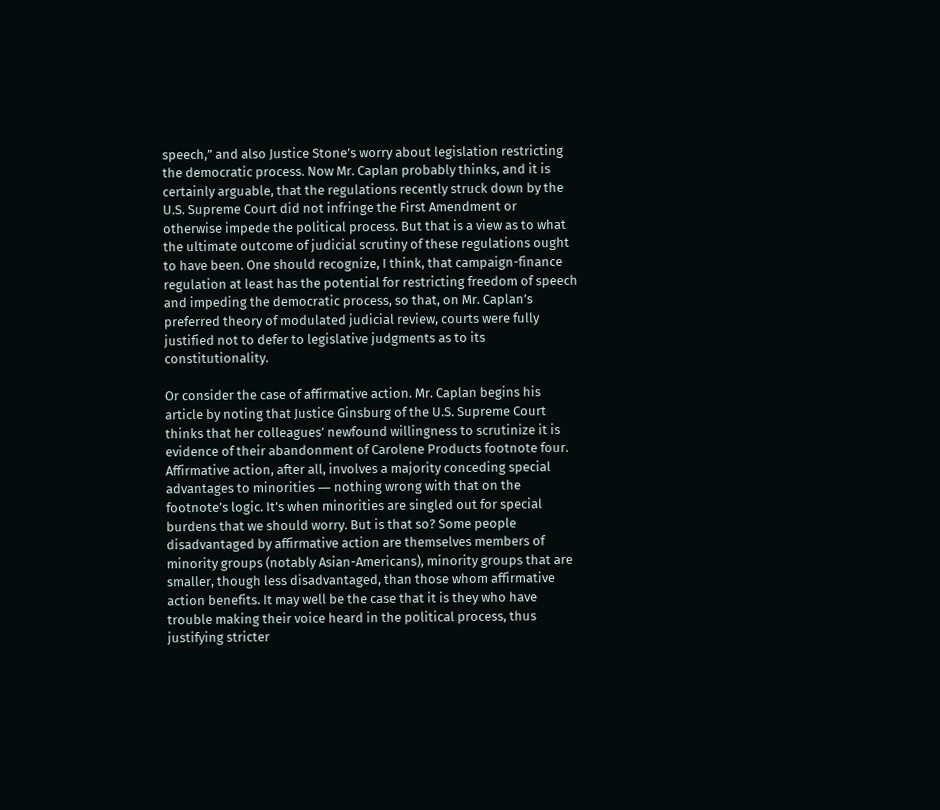speech,” and also Justice Stone’s worry about legislation restricting the democratic process. Now Mr. Caplan probably thinks, and it is certainly arguable, that the regulations recently struck down by the U.S. Supreme Court did not infringe the First Amendment or otherwise impede the political process. But that is a view as to what the ultimate outcome of judicial scrutiny of these regulations ought to have been. One should recognize, I think, that campaign-finance regulation at least has the potential for restricting freedom of speech and impeding the democratic process, so that, on Mr. Caplan’s preferred theory of modulated judicial review, courts were fully justified not to defer to legislative judgments as to its constitutionality.

Or consider the case of affirmative action. Mr. Caplan begins his article by noting that Justice Ginsburg of the U.S. Supreme Court thinks that her colleagues’ newfound willingness to scrutinize it is evidence of their abandonment of Carolene Products footnote four. Affirmative action, after all, involves a majority conceding special advantages to minorities ― nothing wrong with that on the footnote’s logic. It’s when minorities are singled out for special burdens that we should worry. But is that so? Some people disadvantaged by affirmative action are themselves members of minority groups (notably Asian-Americans), minority groups that are smaller, though less disadvantaged, than those whom affirmative action benefits. It may well be the case that it is they who have trouble making their voice heard in the political process, thus justifying stricter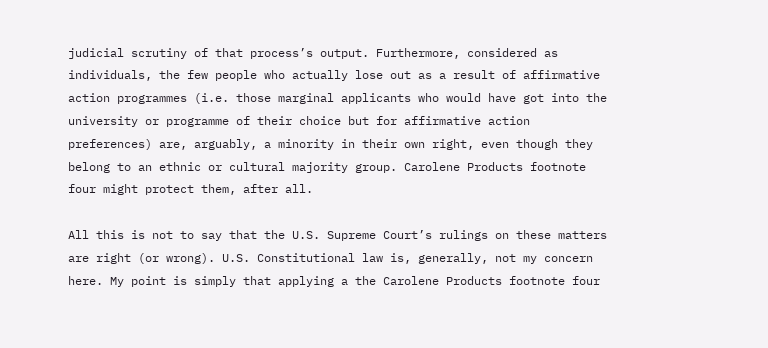judicial scrutiny of that process’s output. Furthermore, considered as individuals, the few people who actually lose out as a result of affirmative action programmes (i.e. those marginal applicants who would have got into the university or programme of their choice but for affirmative action preferences) are, arguably, a minority in their own right, even though they belong to an ethnic or cultural majority group. Carolene Products footnote four might protect them, after all.

All this is not to say that the U.S. Supreme Court’s rulings on these matters are right (or wrong). U.S. Constitutional law is, generally, not my concern here. My point is simply that applying a the Carolene Products footnote four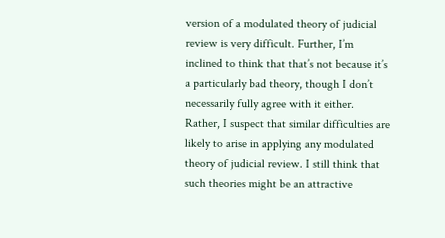version of a modulated theory of judicial review is very difficult. Further, I’m inclined to think that that’s not because it’s a particularly bad theory, though I don’t necessarily fully agree with it either. Rather, I suspect that similar difficulties are likely to arise in applying any modulated theory of judicial review. I still think that such theories might be an attractive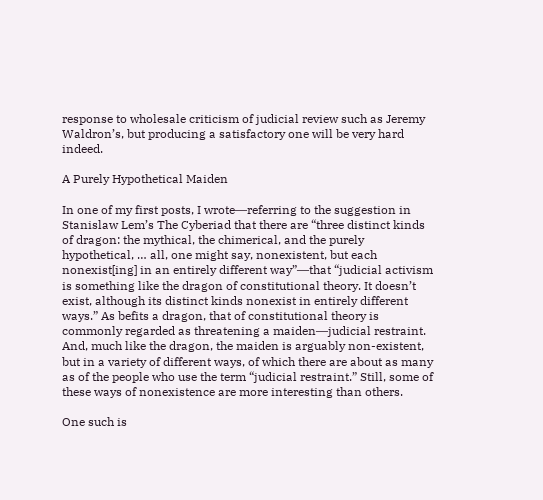response to wholesale criticism of judicial review such as Jeremy Waldron’s, but producing a satisfactory one will be very hard indeed.

A Purely Hypothetical Maiden

In one of my first posts, I wrote―referring to the suggestion in Stanislaw Lem’s The Cyberiad that there are “three distinct kinds of dragon: the mythical, the chimerical, and the purely hypothetical, … all, one might say, nonexistent, but each nonexist[ing] in an entirely different way”―that “judicial activism is something like the dragon of constitutional theory. It doesn’t exist, although its distinct kinds nonexist in entirely different ways.” As befits a dragon, that of constitutional theory is commonly regarded as threatening a maiden―judicial restraint. And, much like the dragon, the maiden is arguably non-existent, but in a variety of different ways, of which there are about as many as of the people who use the term “judicial restraint.” Still, some of these ways of nonexistence are more interesting than others.

One such is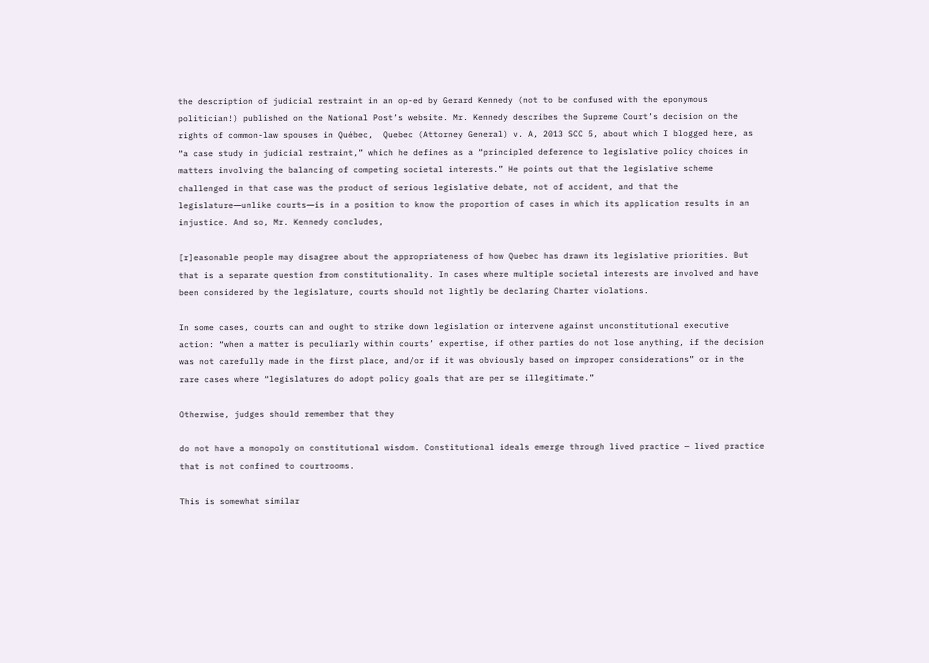the description of judicial restraint in an op-ed by Gerard Kennedy (not to be confused with the eponymous politician!) published on the National Post’s website. Mr. Kennedy describes the Supreme Court’s decision on the rights of common-law spouses in Québec,  Quebec (Attorney General) v. A, 2013 SCC 5, about which I blogged here, as “a case study in judicial restraint,” which he defines as a “principled deference to legislative policy choices in matters involving the balancing of competing societal interests.” He points out that the legislative scheme challenged in that case was the product of serious legislative debate, not of accident, and that the legislature―unlike courts―is in a position to know the proportion of cases in which its application results in an injustice. And so, Mr. Kennedy concludes,

[r]easonable people may disagree about the appropriateness of how Quebec has drawn its legislative priorities. But that is a separate question from constitutionality. In cases where multiple societal interests are involved and have been considered by the legislature, courts should not lightly be declaring Charter violations.

In some cases, courts can and ought to strike down legislation or intervene against unconstitutional executive action: “when a matter is peculiarly within courts’ expertise, if other parties do not lose anything, if the decision was not carefully made in the first place, and/or if it was obviously based on improper considerations” or in the rare cases where “legislatures do adopt policy goals that are per se illegitimate.”

Otherwise, judges should remember that they

do not have a monopoly on constitutional wisdom. Constitutional ideals emerge through lived practice — lived practice that is not confined to courtrooms.

This is somewhat similar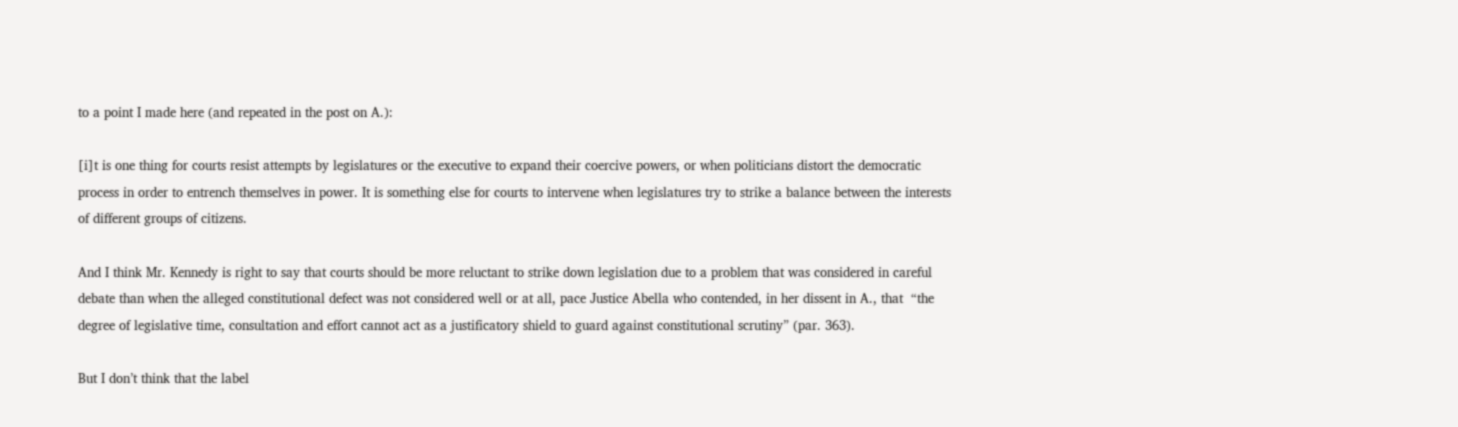to a point I made here (and repeated in the post on A.):

[i]t is one thing for courts resist attempts by legislatures or the executive to expand their coercive powers, or when politicians distort the democratic process in order to entrench themselves in power. It is something else for courts to intervene when legislatures try to strike a balance between the interests of different groups of citizens.

And I think Mr. Kennedy is right to say that courts should be more reluctant to strike down legislation due to a problem that was considered in careful debate than when the alleged constitutional defect was not considered well or at all, pace Justice Abella who contended, in her dissent in A., that  “the degree of legislative time, consultation and effort cannot act as a justificatory shield to guard against constitutional scrutiny” (par. 363).

But I don’t think that the label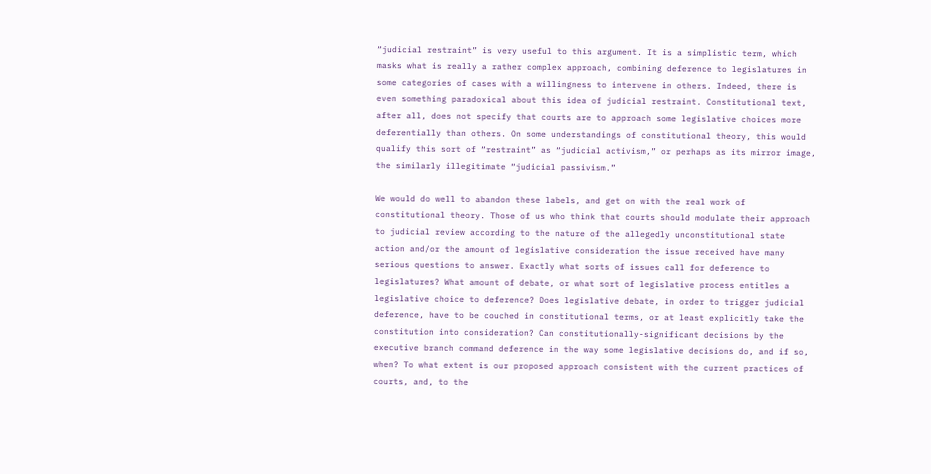“judicial restraint” is very useful to this argument. It is a simplistic term, which masks what is really a rather complex approach, combining deference to legislatures in some categories of cases with a willingness to intervene in others. Indeed, there is even something paradoxical about this idea of judicial restraint. Constitutional text, after all, does not specify that courts are to approach some legislative choices more deferentially than others. On some understandings of constitutional theory, this would qualify this sort of “restraint” as “judicial activism,” or perhaps as its mirror image, the similarly illegitimate “judicial passivism.”

We would do well to abandon these labels, and get on with the real work of constitutional theory. Those of us who think that courts should modulate their approach to judicial review according to the nature of the allegedly unconstitutional state action and/or the amount of legislative consideration the issue received have many serious questions to answer. Exactly what sorts of issues call for deference to legislatures? What amount of debate, or what sort of legislative process entitles a legislative choice to deference? Does legislative debate, in order to trigger judicial deference, have to be couched in constitutional terms, or at least explicitly take the constitution into consideration? Can constitutionally-significant decisions by the executive branch command deference in the way some legislative decisions do, and if so, when? To what extent is our proposed approach consistent with the current practices of courts, and, to the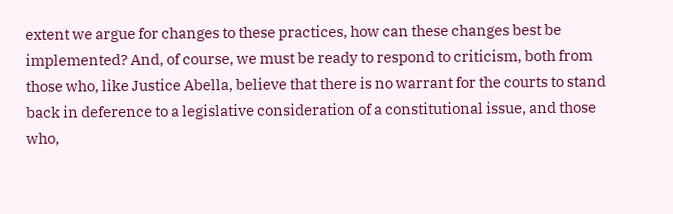extent we argue for changes to these practices, how can these changes best be implemented? And, of course, we must be ready to respond to criticism, both from those who, like Justice Abella, believe that there is no warrant for the courts to stand back in deference to a legislative consideration of a constitutional issue, and those who,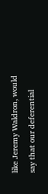like Jeremy Waldron, would say that our deferential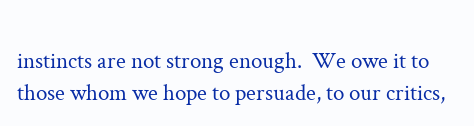instincts are not strong enough.  We owe it to those whom we hope to persuade, to our critics,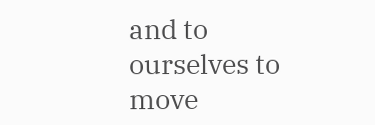and to ourselves to move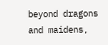beyond dragons and maidens,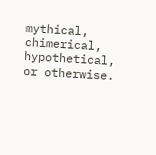mythical, chimerical, hypothetical, or otherwise.